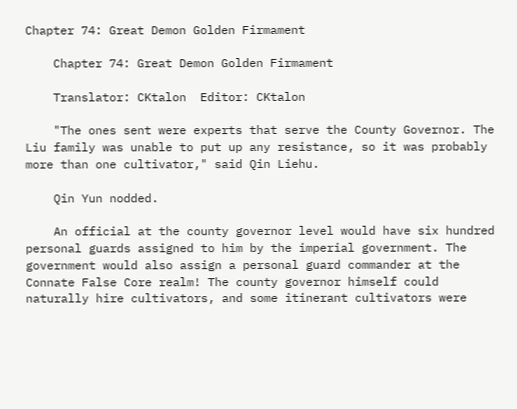Chapter 74: Great Demon Golden Firmament

    Chapter 74: Great Demon Golden Firmament

    Translator: CKtalon  Editor: CKtalon

    "The ones sent were experts that serve the County Governor. The Liu family was unable to put up any resistance, so it was probably more than one cultivator," said Qin Liehu.

    Qin Yun nodded.

    An official at the county governor level would have six hundred personal guards assigned to him by the imperial government. The government would also assign a personal guard commander at the Connate False Core realm! The county governor himself could naturally hire cultivators, and some itinerant cultivators were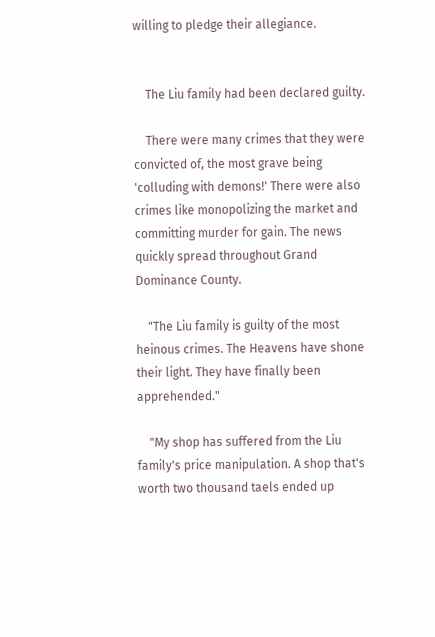willing to pledge their allegiance.


    The Liu family had been declared guilty.

    There were many crimes that they were convicted of, the most grave being 'colluding with demons!' There were also crimes like monopolizing the market and committing murder for gain. The news quickly spread throughout Grand Dominance County.

    "The Liu family is guilty of the most heinous crimes. The Heavens have shone their light. They have finally been apprehended."

    "My shop has suffered from the Liu family's price manipulation. A shop that's worth two thousand taels ended up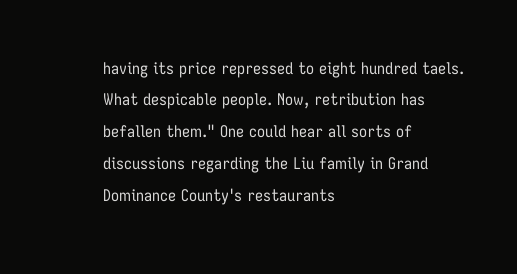having its price repressed to eight hundred taels. What despicable people. Now, retribution has befallen them." One could hear all sorts of discussions regarding the Liu family in Grand Dominance County's restaurants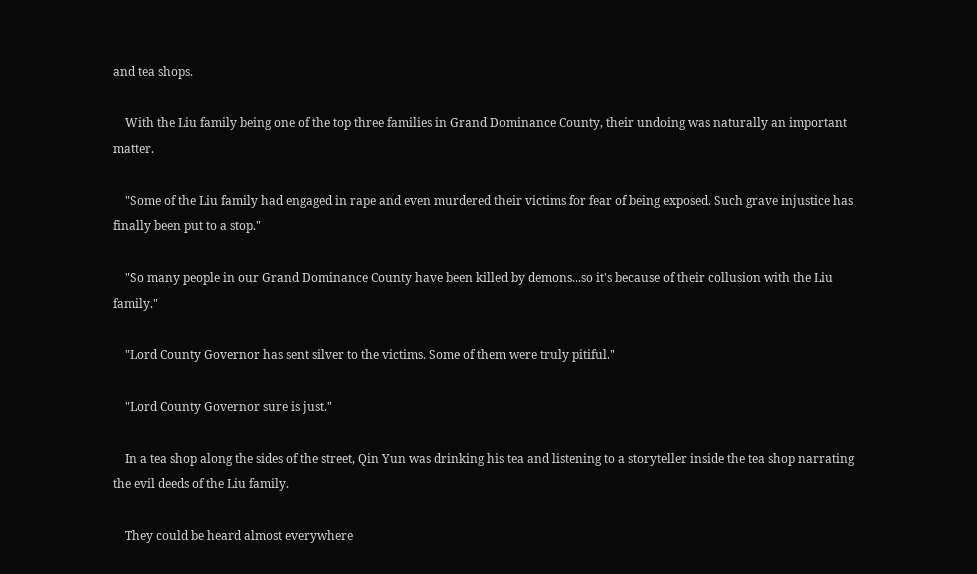and tea shops.

    With the Liu family being one of the top three families in Grand Dominance County, their undoing was naturally an important matter.

    "Some of the Liu family had engaged in rape and even murdered their victims for fear of being exposed. Such grave injustice has finally been put to a stop."

    "So many people in our Grand Dominance County have been killed by demons...so it's because of their collusion with the Liu family."

    "Lord County Governor has sent silver to the victims. Some of them were truly pitiful."

    "Lord County Governor sure is just."

    In a tea shop along the sides of the street, Qin Yun was drinking his tea and listening to a storyteller inside the tea shop narrating the evil deeds of the Liu family.

    They could be heard almost everywhere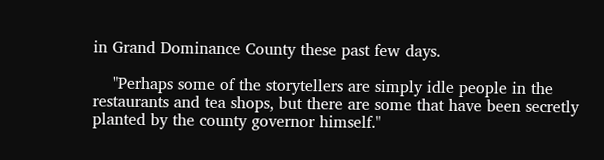in Grand Dominance County these past few days.

    "Perhaps some of the storytellers are simply idle people in the restaurants and tea shops, but there are some that have been secretly planted by the county governor himself."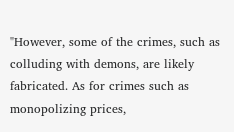"However, some of the crimes, such as colluding with demons, are likely fabricated. As for crimes such as monopolizing prices,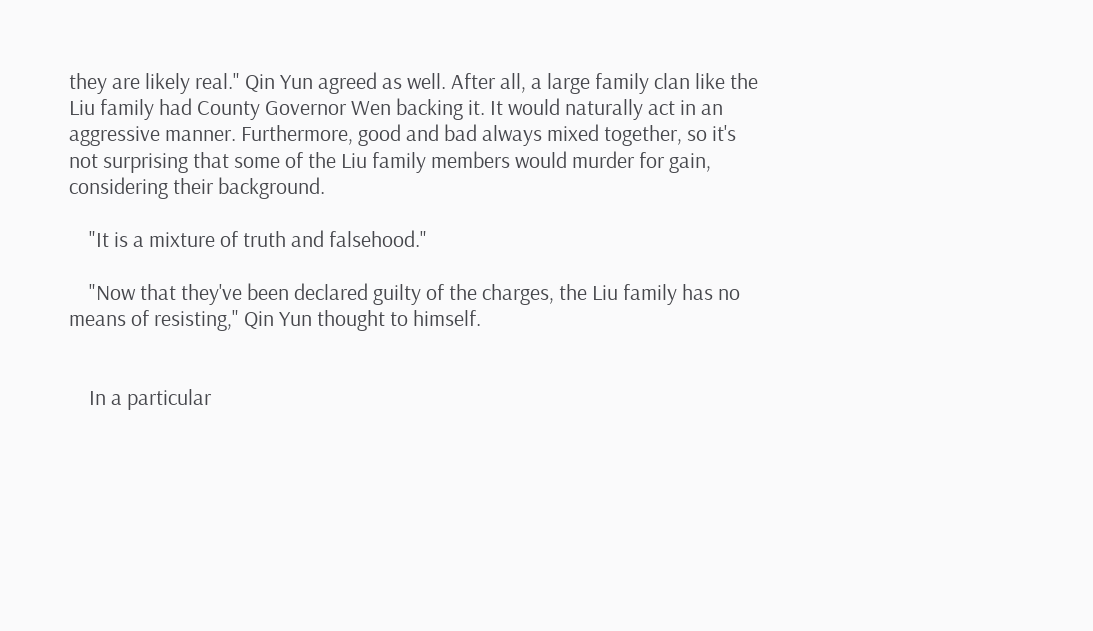they are likely real." Qin Yun agreed as well. After all, a large family clan like the Liu family had County Governor Wen backing it. It would naturally act in an aggressive manner. Furthermore, good and bad always mixed together, so it's not surprising that some of the Liu family members would murder for gain, considering their background.

    "It is a mixture of truth and falsehood."

    "Now that they've been declared guilty of the charges, the Liu family has no means of resisting," Qin Yun thought to himself.


    In a particular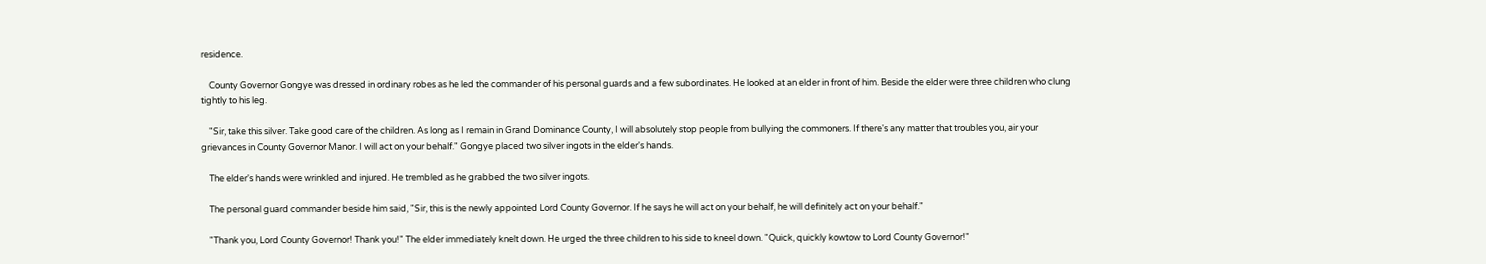residence.

    County Governor Gongye was dressed in ordinary robes as he led the commander of his personal guards and a few subordinates. He looked at an elder in front of him. Beside the elder were three children who clung tightly to his leg.

    "Sir, take this silver. Take good care of the children. As long as I remain in Grand Dominance County, I will absolutely stop people from bullying the commoners. If there's any matter that troubles you, air your grievances in County Governor Manor. I will act on your behalf." Gongye placed two silver ingots in the elder's hands.

    The elder's hands were wrinkled and injured. He trembled as he grabbed the two silver ingots.

    The personal guard commander beside him said, "Sir, this is the newly appointed Lord County Governor. If he says he will act on your behalf, he will definitely act on your behalf."

    "Thank you, Lord County Governor! Thank you!" The elder immediately knelt down. He urged the three children to his side to kneel down. "Quick, quickly kowtow to Lord County Governor!"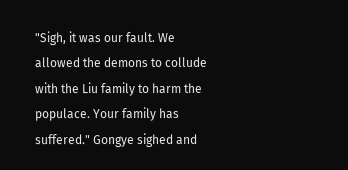"Sigh, it was our fault. We allowed the demons to collude with the Liu family to harm the populace. Your family has suffered." Gongye sighed and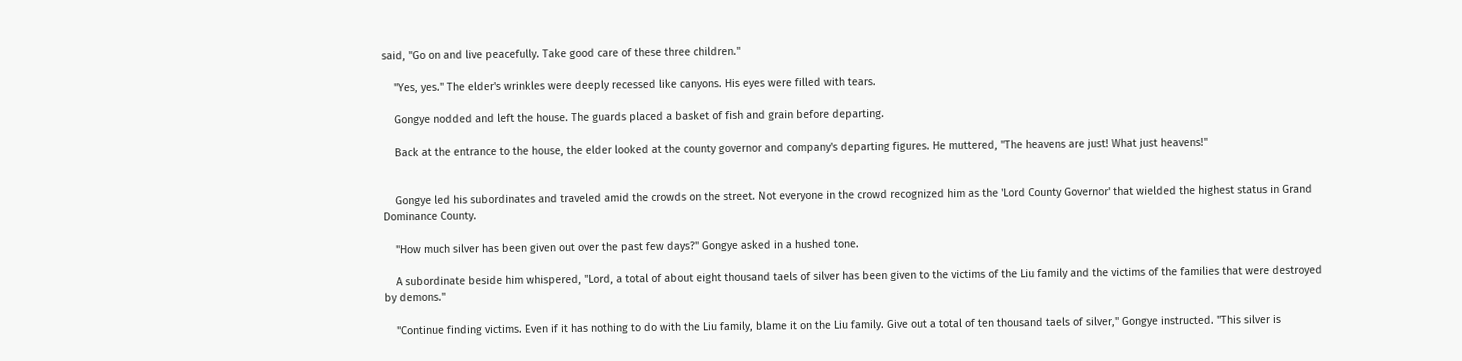said, "Go on and live peacefully. Take good care of these three children."

    "Yes, yes." The elder's wrinkles were deeply recessed like canyons. His eyes were filled with tears.

    Gongye nodded and left the house. The guards placed a basket of fish and grain before departing.

    Back at the entrance to the house, the elder looked at the county governor and company's departing figures. He muttered, "The heavens are just! What just heavens!"


    Gongye led his subordinates and traveled amid the crowds on the street. Not everyone in the crowd recognized him as the 'Lord County Governor' that wielded the highest status in Grand Dominance County.

    "How much silver has been given out over the past few days?" Gongye asked in a hushed tone.

    A subordinate beside him whispered, "Lord, a total of about eight thousand taels of silver has been given to the victims of the Liu family and the victims of the families that were destroyed by demons."

    "Continue finding victims. Even if it has nothing to do with the Liu family, blame it on the Liu family. Give out a total of ten thousand taels of silver," Gongye instructed. "This silver is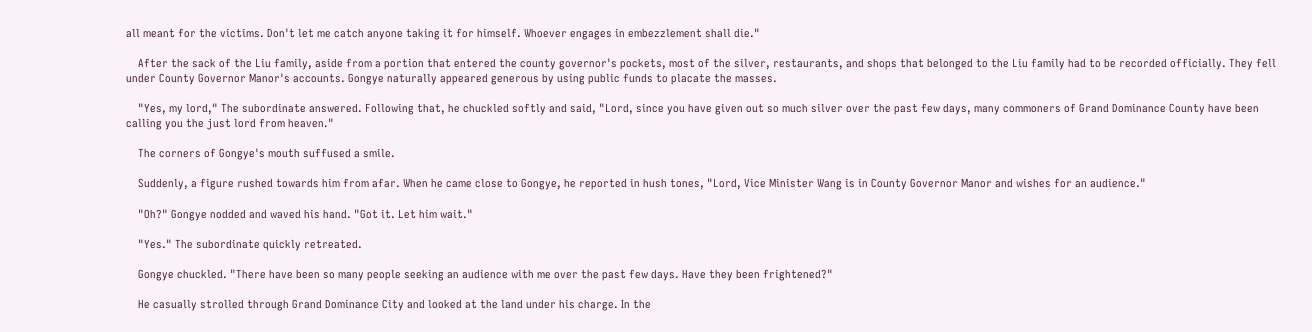all meant for the victims. Don't let me catch anyone taking it for himself. Whoever engages in embezzlement shall die."

    After the sack of the Liu family, aside from a portion that entered the county governor's pockets, most of the silver, restaurants, and shops that belonged to the Liu family had to be recorded officially. They fell under County Governor Manor's accounts. Gongye naturally appeared generous by using public funds to placate the masses.

    "Yes, my lord," The subordinate answered. Following that, he chuckled softly and said, "Lord, since you have given out so much silver over the past few days, many commoners of Grand Dominance County have been calling you the just lord from heaven."

    The corners of Gongye's mouth suffused a smile.

    Suddenly, a figure rushed towards him from afar. When he came close to Gongye, he reported in hush tones, "Lord, Vice Minister Wang is in County Governor Manor and wishes for an audience."

    "Oh?" Gongye nodded and waved his hand. "Got it. Let him wait."

    "Yes." The subordinate quickly retreated.

    Gongye chuckled. "There have been so many people seeking an audience with me over the past few days. Have they been frightened?"

    He casually strolled through Grand Dominance City and looked at the land under his charge. In the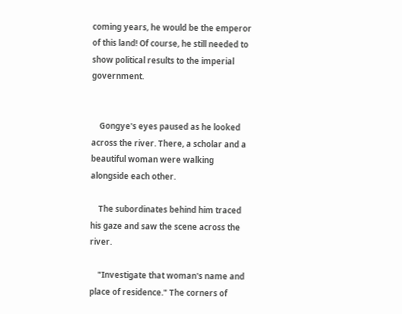coming years, he would be the emperor of this land! Of course, he still needed to show political results to the imperial government.


    Gongye's eyes paused as he looked across the river. There, a scholar and a beautiful woman were walking alongside each other.

    The subordinates behind him traced his gaze and saw the scene across the river.

    "Investigate that woman's name and place of residence." The corners of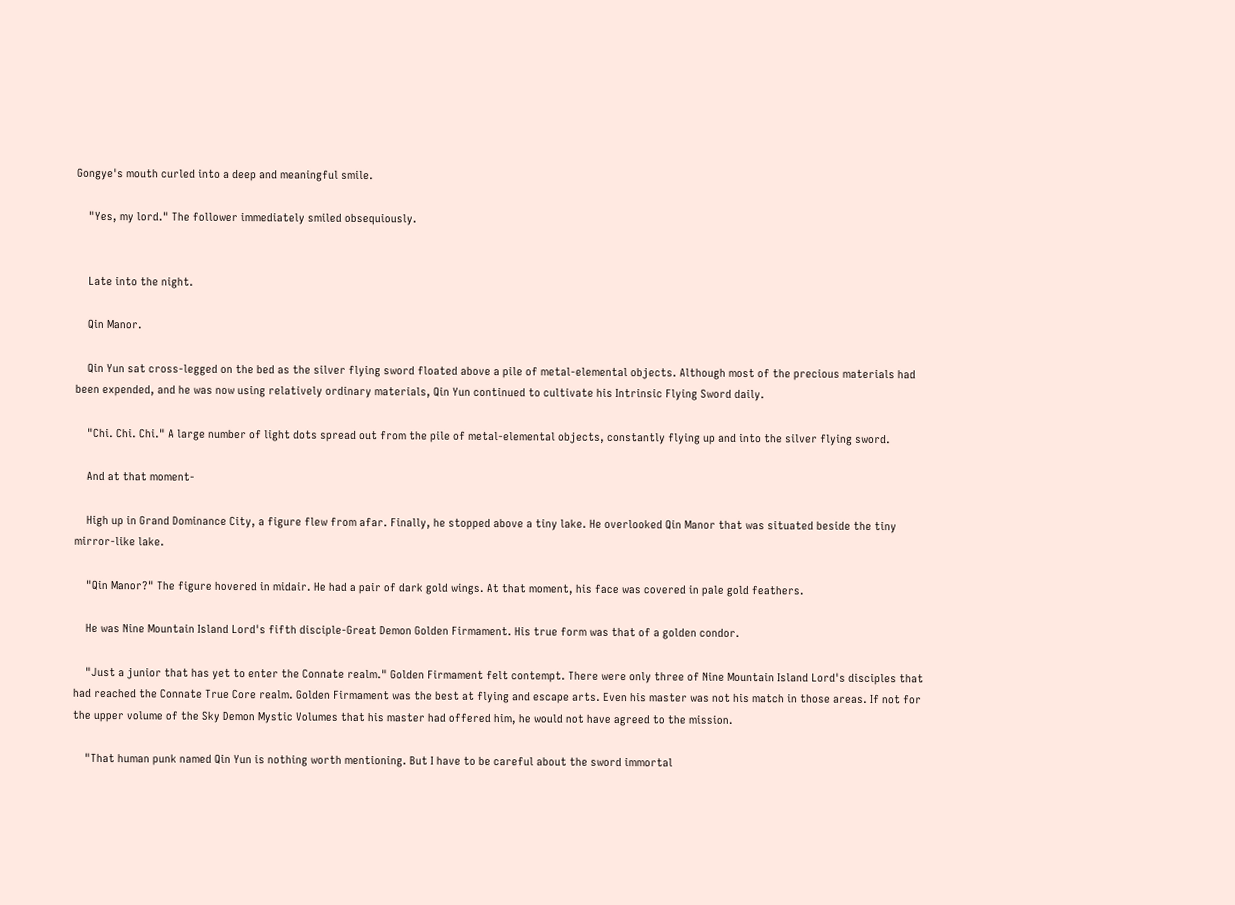Gongye's mouth curled into a deep and meaningful smile.

    "Yes, my lord." The follower immediately smiled obsequiously.


    Late into the night.

    Qin Manor.

    Qin Yun sat cross-legged on the bed as the silver flying sword floated above a pile of metal-elemental objects. Although most of the precious materials had been expended, and he was now using relatively ordinary materials, Qin Yun continued to cultivate his Intrinsic Flying Sword daily.

    "Chi. Chi. Chi." A large number of light dots spread out from the pile of metal-elemental objects, constantly flying up and into the silver flying sword.

    And at that moment-

    High up in Grand Dominance City, a figure flew from afar. Finally, he stopped above a tiny lake. He overlooked Qin Manor that was situated beside the tiny mirror-like lake.

    "Qin Manor?" The figure hovered in midair. He had a pair of dark gold wings. At that moment, his face was covered in pale gold feathers.

    He was Nine Mountain Island Lord's fifth disciple-Great Demon Golden Firmament. His true form was that of a golden condor.

    "Just a junior that has yet to enter the Connate realm." Golden Firmament felt contempt. There were only three of Nine Mountain Island Lord's disciples that had reached the Connate True Core realm. Golden Firmament was the best at flying and escape arts. Even his master was not his match in those areas. If not for the upper volume of the Sky Demon Mystic Volumes that his master had offered him, he would not have agreed to the mission.

    "That human punk named Qin Yun is nothing worth mentioning. But I have to be careful about the sword immortal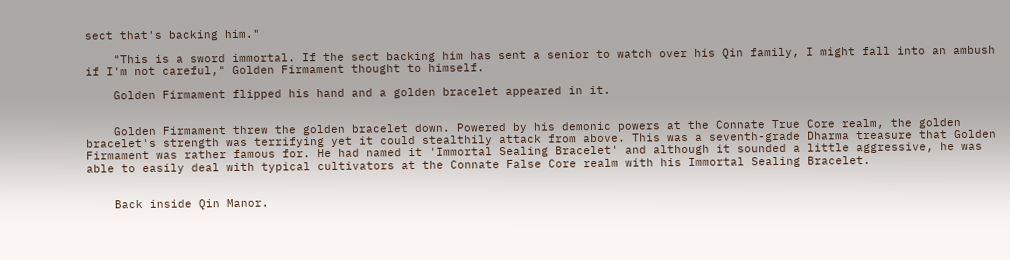sect that's backing him."

    "This is a sword immortal. If the sect backing him has sent a senior to watch over his Qin family, I might fall into an ambush if I'm not careful," Golden Firmament thought to himself.

    Golden Firmament flipped his hand and a golden bracelet appeared in it.


    Golden Firmament threw the golden bracelet down. Powered by his demonic powers at the Connate True Core realm, the golden bracelet's strength was terrifying yet it could stealthily attack from above. This was a seventh-grade Dharma treasure that Golden Firmament was rather famous for. He had named it 'Immortal Sealing Bracelet' and although it sounded a little aggressive, he was able to easily deal with typical cultivators at the Connate False Core realm with his Immortal Sealing Bracelet.


    Back inside Qin Manor.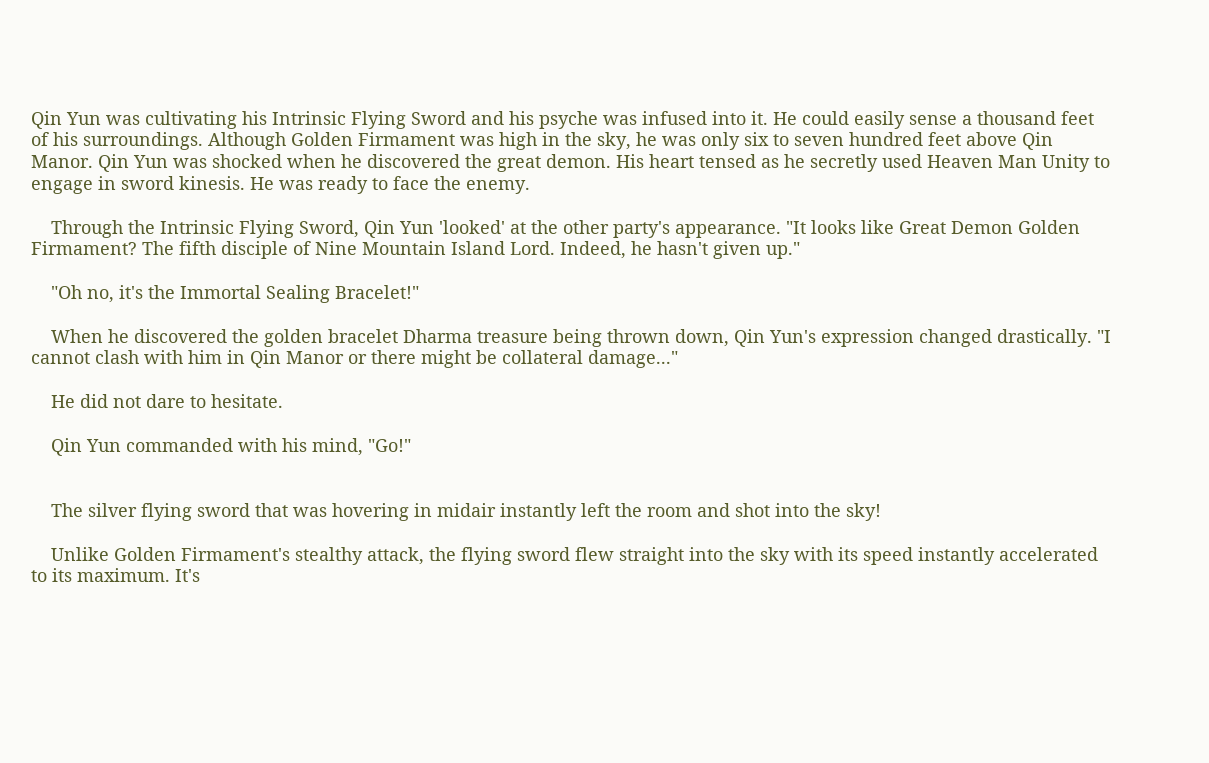Qin Yun was cultivating his Intrinsic Flying Sword and his psyche was infused into it. He could easily sense a thousand feet of his surroundings. Although Golden Firmament was high in the sky, he was only six to seven hundred feet above Qin Manor. Qin Yun was shocked when he discovered the great demon. His heart tensed as he secretly used Heaven Man Unity to engage in sword kinesis. He was ready to face the enemy.

    Through the Intrinsic Flying Sword, Qin Yun 'looked' at the other party's appearance. "It looks like Great Demon Golden Firmament? The fifth disciple of Nine Mountain Island Lord. Indeed, he hasn't given up."

    "Oh no, it's the Immortal Sealing Bracelet!"

    When he discovered the golden bracelet Dharma treasure being thrown down, Qin Yun's expression changed drastically. "I cannot clash with him in Qin Manor or there might be collateral damage..."

    He did not dare to hesitate.

    Qin Yun commanded with his mind, "Go!"


    The silver flying sword that was hovering in midair instantly left the room and shot into the sky!

    Unlike Golden Firmament's stealthy attack, the flying sword flew straight into the sky with its speed instantly accelerated to its maximum. It's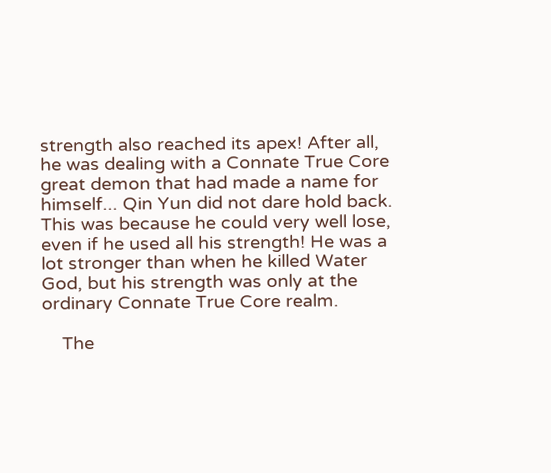strength also reached its apex! After all, he was dealing with a Connate True Core great demon that had made a name for himself... Qin Yun did not dare hold back. This was because he could very well lose, even if he used all his strength! He was a lot stronger than when he killed Water God, but his strength was only at the ordinary Connate True Core realm.

    The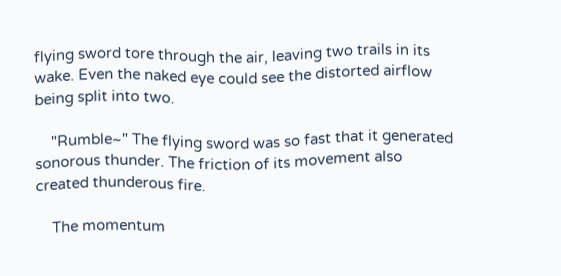flying sword tore through the air, leaving two trails in its wake. Even the naked eye could see the distorted airflow being split into two.

    "Rumble~" The flying sword was so fast that it generated sonorous thunder. The friction of its movement also created thunderous fire.

    The momentum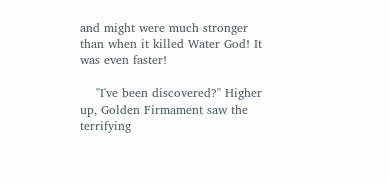and might were much stronger than when it killed Water God! It was even faster!

    "I've been discovered?" Higher up, Golden Firmament saw the terrifying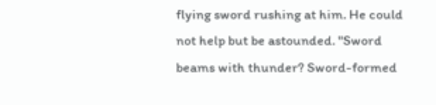flying sword rushing at him. He could not help but be astounded. "Sword beams with thunder? Sword-formed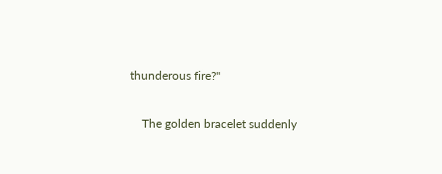thunderous fire?"

    The golden bracelet suddenly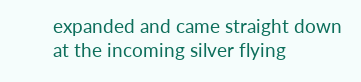expanded and came straight down at the incoming silver flying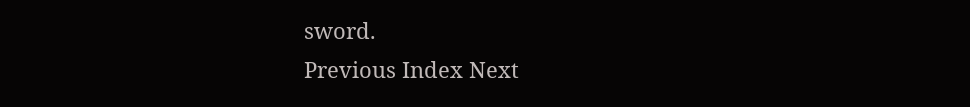sword.
Previous Index Next